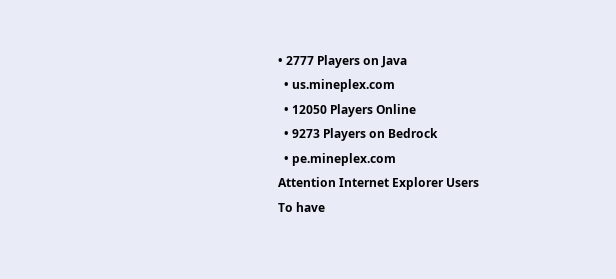• 2777 Players on Java
  • us.mineplex.com
  • 12050 Players Online
  • 9273 Players on Bedrock
  • pe.mineplex.com
Attention Internet Explorer Users
To have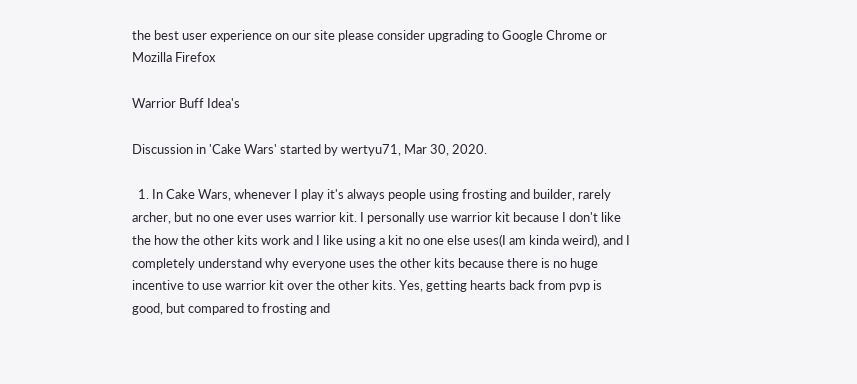the best user experience on our site please consider upgrading to Google Chrome or Mozilla Firefox

Warrior Buff Idea's

Discussion in 'Cake Wars' started by wertyu71, Mar 30, 2020.

  1. In Cake Wars, whenever I play it's always people using frosting and builder, rarely archer, but no one ever uses warrior kit. I personally use warrior kit because I don't like the how the other kits work and I like using a kit no one else uses(I am kinda weird), and I completely understand why everyone uses the other kits because there is no huge incentive to use warrior kit over the other kits. Yes, getting hearts back from pvp is good, but compared to frosting and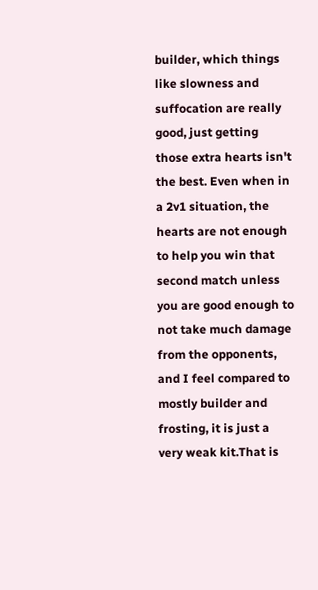builder, which things like slowness and suffocation are really good, just getting those extra hearts isn't the best. Even when in a 2v1 situation, the hearts are not enough to help you win that second match unless you are good enough to not take much damage from the opponents, and I feel compared to mostly builder and frosting, it is just a very weak kit.That is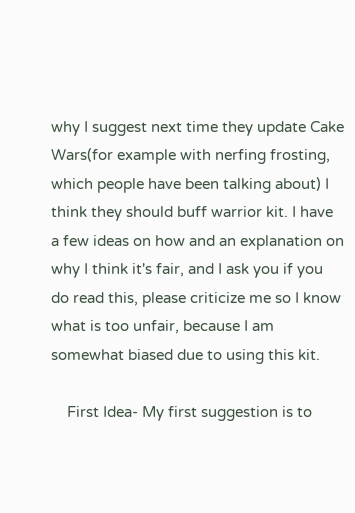why I suggest next time they update Cake Wars(for example with nerfing frosting, which people have been talking about) I think they should buff warrior kit. I have a few ideas on how and an explanation on why I think it's fair, and I ask you if you do read this, please criticize me so I know what is too unfair, because I am somewhat biased due to using this kit.

    First Idea- My first suggestion is to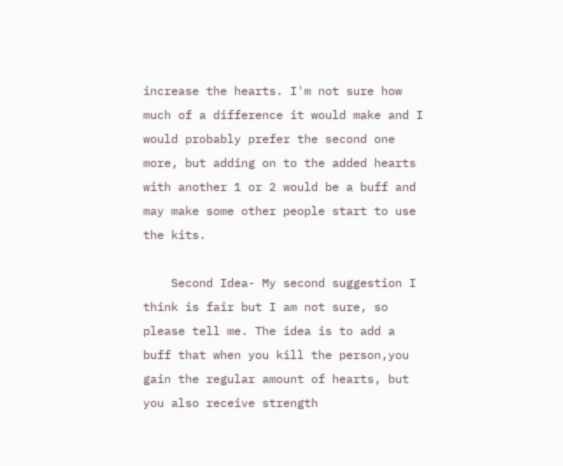increase the hearts. I'm not sure how much of a difference it would make and I would probably prefer the second one more, but adding on to the added hearts with another 1 or 2 would be a buff and may make some other people start to use the kits.

    Second Idea- My second suggestion I think is fair but I am not sure, so please tell me. The idea is to add a buff that when you kill the person,you gain the regular amount of hearts, but you also receive strength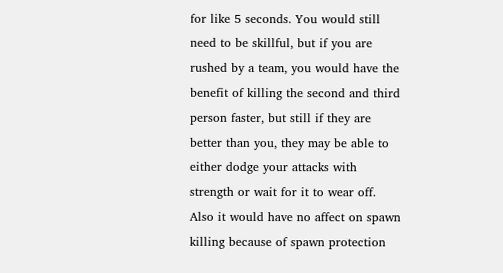for like 5 seconds. You would still need to be skillful, but if you are rushed by a team, you would have the benefit of killing the second and third person faster, but still if they are better than you, they may be able to either dodge your attacks with strength or wait for it to wear off. Also it would have no affect on spawn killing because of spawn protection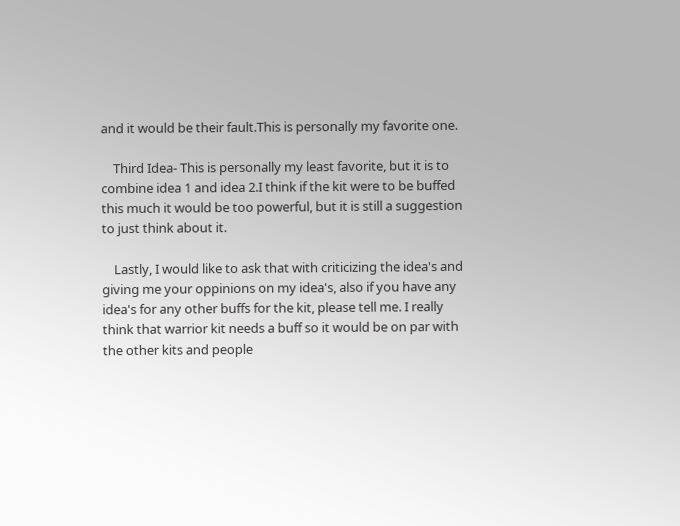and it would be their fault.This is personally my favorite one.

    Third Idea- This is personally my least favorite, but it is to combine idea 1 and idea 2.I think if the kit were to be buffed this much it would be too powerful, but it is still a suggestion to just think about it.

    Lastly, I would like to ask that with criticizing the idea's and giving me your oppinions on my idea's, also if you have any idea's for any other buffs for the kit, please tell me. I really think that warrior kit needs a buff so it would be on par with the other kits and people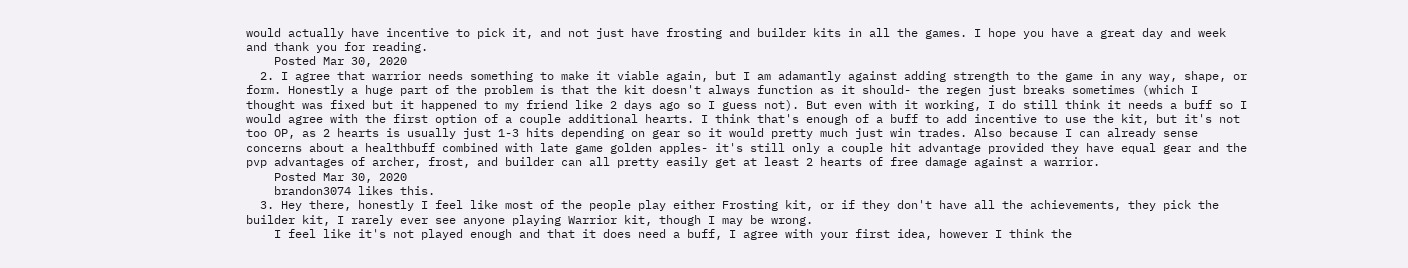would actually have incentive to pick it, and not just have frosting and builder kits in all the games. I hope you have a great day and week and thank you for reading.
    Posted Mar 30, 2020
  2. I agree that warrior needs something to make it viable again, but I am adamantly against adding strength to the game in any way, shape, or form. Honestly a huge part of the problem is that the kit doesn't always function as it should- the regen just breaks sometimes (which I thought was fixed but it happened to my friend like 2 days ago so I guess not). But even with it working, I do still think it needs a buff so I would agree with the first option of a couple additional hearts. I think that's enough of a buff to add incentive to use the kit, but it's not too OP, as 2 hearts is usually just 1-3 hits depending on gear so it would pretty much just win trades. Also because I can already sense concerns about a healthbuff combined with late game golden apples- it's still only a couple hit advantage provided they have equal gear and the pvp advantages of archer, frost, and builder can all pretty easily get at least 2 hearts of free damage against a warrior.
    Posted Mar 30, 2020
    brandon3074 likes this.
  3. Hey there, honestly I feel like most of the people play either Frosting kit, or if they don't have all the achievements, they pick the builder kit, I rarely ever see anyone playing Warrior kit, though I may be wrong.
    I feel like it's not played enough and that it does need a buff, I agree with your first idea, however I think the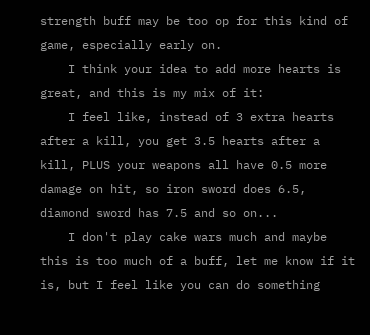strength buff may be too op for this kind of game, especially early on.
    I think your idea to add more hearts is great, and this is my mix of it:
    I feel like, instead of 3 extra hearts after a kill, you get 3.5 hearts after a kill, PLUS your weapons all have 0.5 more damage on hit, so iron sword does 6.5, diamond sword has 7.5 and so on...
    I don't play cake wars much and maybe this is too much of a buff, let me know if it is, but I feel like you can do something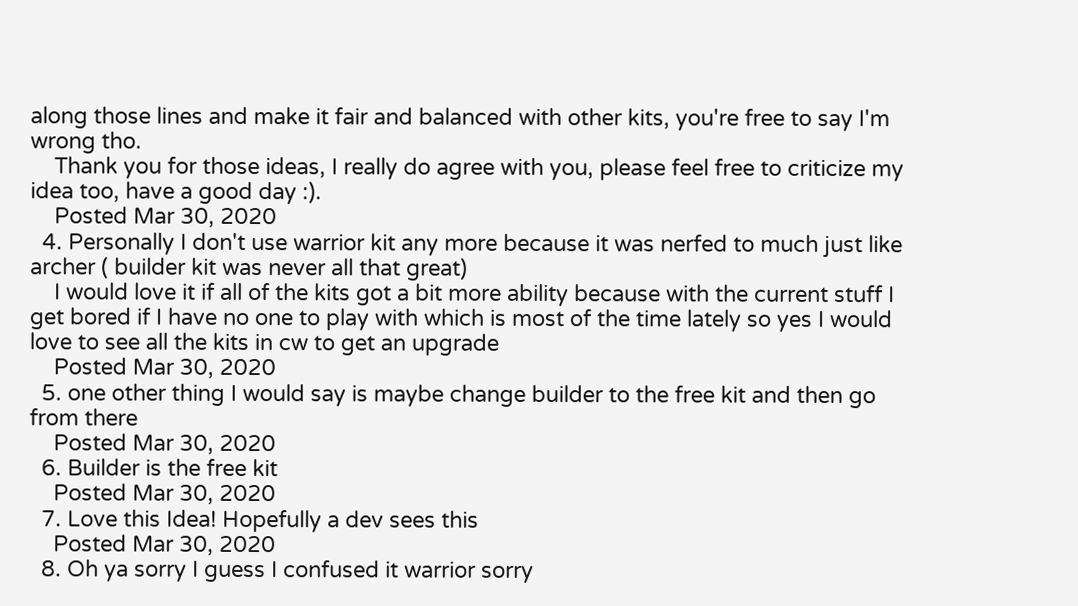along those lines and make it fair and balanced with other kits, you're free to say I'm wrong tho.
    Thank you for those ideas, I really do agree with you, please feel free to criticize my idea too, have a good day :).
    Posted Mar 30, 2020
  4. Personally I don't use warrior kit any more because it was nerfed to much just like archer ( builder kit was never all that great)
    I would love it if all of the kits got a bit more ability because with the current stuff I get bored if I have no one to play with which is most of the time lately so yes I would love to see all the kits in cw to get an upgrade
    Posted Mar 30, 2020
  5. one other thing I would say is maybe change builder to the free kit and then go from there
    Posted Mar 30, 2020
  6. Builder is the free kit
    Posted Mar 30, 2020
  7. Love this Idea! Hopefully a dev sees this
    Posted Mar 30, 2020
  8. Oh ya sorry I guess I confused it warrior sorry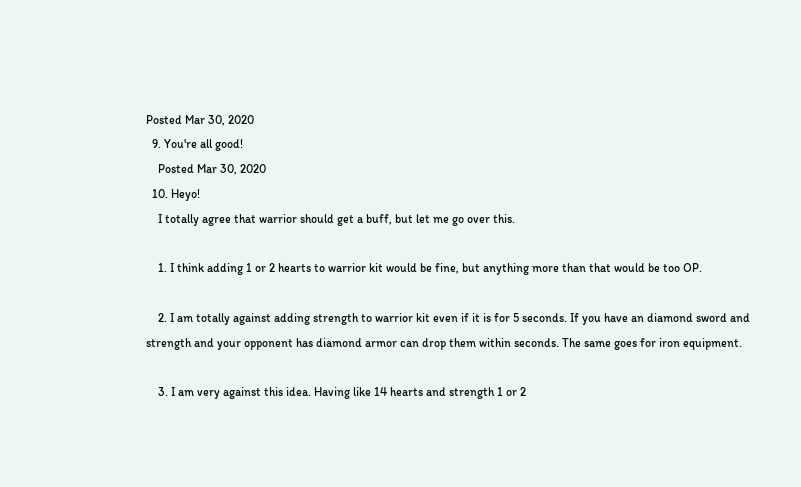Posted Mar 30, 2020
  9. You're all good!
    Posted Mar 30, 2020
  10. Heyo!
    I totally agree that warrior should get a buff, but let me go over this.

    1. I think adding 1 or 2 hearts to warrior kit would be fine, but anything more than that would be too OP.

    2. I am totally against adding strength to warrior kit even if it is for 5 seconds. If you have an diamond sword and strength and your opponent has diamond armor can drop them within seconds. The same goes for iron equipment.

    3. I am very against this idea. Having like 14 hearts and strength 1 or 2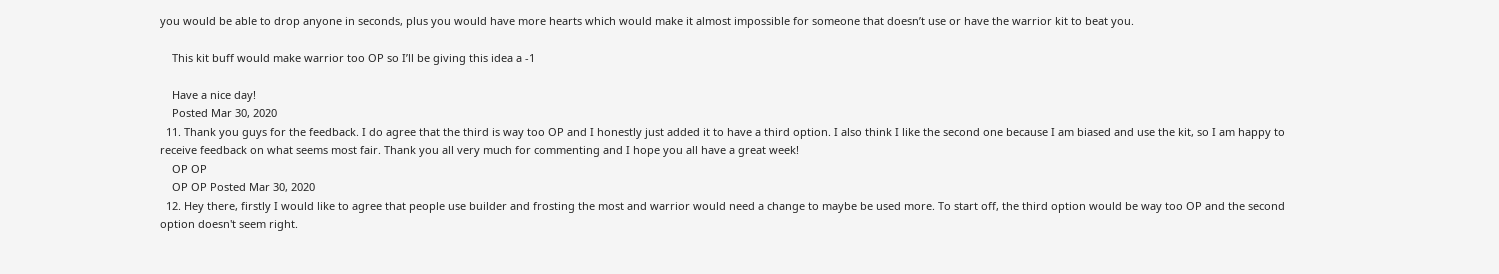you would be able to drop anyone in seconds, plus you would have more hearts which would make it almost impossible for someone that doesn’t use or have the warrior kit to beat you.

    This kit buff would make warrior too OP so I’ll be giving this idea a -1

    Have a nice day!
    Posted Mar 30, 2020
  11. Thank you guys for the feedback. I do agree that the third is way too OP and I honestly just added it to have a third option. I also think I like the second one because I am biased and use the kit, so I am happy to receive feedback on what seems most fair. Thank you all very much for commenting and I hope you all have a great week!
    OP OP
    OP OP Posted Mar 30, 2020
  12. Hey there, firstly I would like to agree that people use builder and frosting the most and warrior would need a change to maybe be used more. To start off, the third option would be way too OP and the second option doesn't seem right.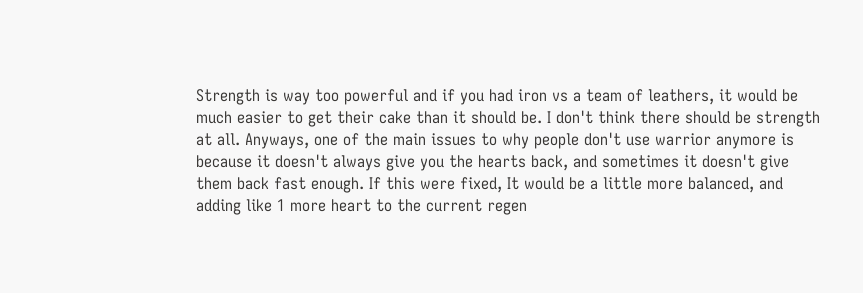Strength is way too powerful and if you had iron vs a team of leathers, it would be much easier to get their cake than it should be. I don't think there should be strength at all. Anyways, one of the main issues to why people don't use warrior anymore is because it doesn't always give you the hearts back, and sometimes it doesn't give them back fast enough. If this were fixed, It would be a little more balanced, and adding like 1 more heart to the current regen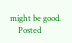might be good.
    Posted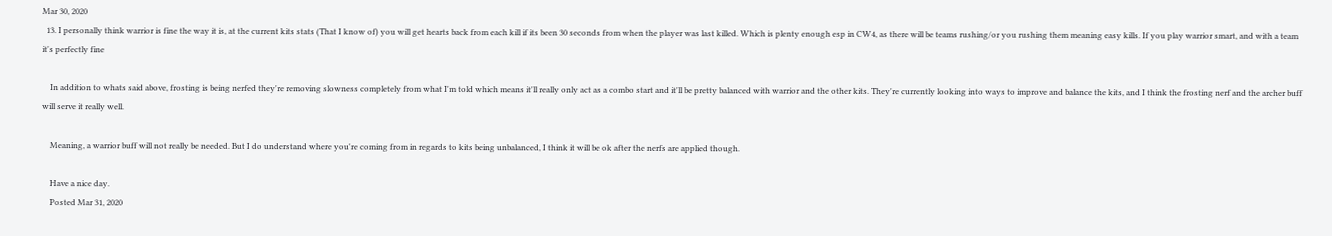Mar 30, 2020
  13. I personally think warrior is fine the way it is, at the current kits stats (That I know of) you will get hearts back from each kill if its been 30 seconds from when the player was last killed. Which is plenty enough esp in CW4, as there will be teams rushing/or you rushing them meaning easy kills. If you play warrior smart, and with a team it's perfectly fine

    In addition to whats said above, frosting is being nerfed they're removing slowness completely from what I'm told which means it'll really only act as a combo start and it'll be pretty balanced with warrior and the other kits. They're currently looking into ways to improve and balance the kits, and I think the frosting nerf and the archer buff will serve it really well.

    Meaning, a warrior buff will not really be needed. But I do understand where you're coming from in regards to kits being unbalanced, I think it will be ok after the nerfs are applied though.

    Have a nice day.
    Posted Mar 31, 2020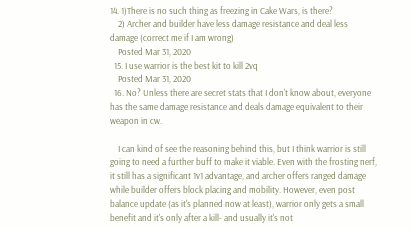14. 1)There is no such thing as freezing in Cake Wars, is there?
    2) Archer and builder have less damage resistance and deal less damage (correct me if I am wrong)
    Posted Mar 31, 2020
  15. I use warrior is the best kit to kill 2vq
    Posted Mar 31, 2020
  16. No? Unless there are secret stats that I don't know about, everyone has the same damage resistance and deals damage equivalent to their weapon in cw.

    I can kind of see the reasoning behind this, but I think warrior is still going to need a further buff to make it viable. Even with the frosting nerf, it still has a significant 1v1 advantage, and archer offers ranged damage while builder offers block placing and mobility. However, even post balance update (as it's planned now at least), warrior only gets a small benefit and it's only after a kill- and usually it's not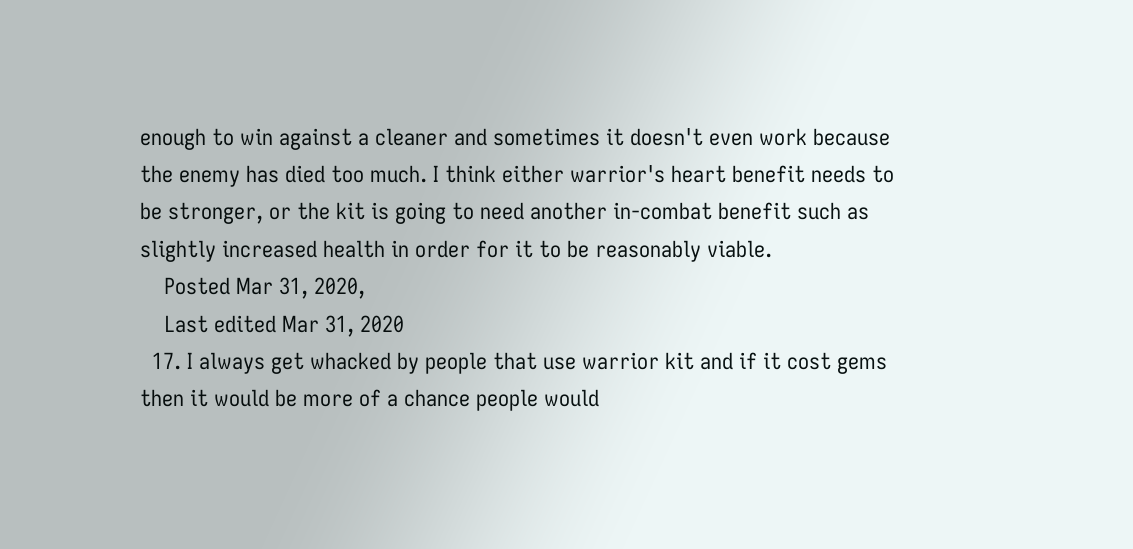enough to win against a cleaner and sometimes it doesn't even work because the enemy has died too much. I think either warrior's heart benefit needs to be stronger, or the kit is going to need another in-combat benefit such as slightly increased health in order for it to be reasonably viable.
    Posted Mar 31, 2020,
    Last edited Mar 31, 2020
  17. I always get whacked by people that use warrior kit and if it cost gems then it would be more of a chance people would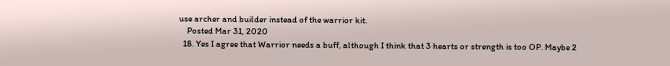use archer and builder instead of the warrior kit.
    Posted Mar 31, 2020
  18. Yes I agree that Warrior needs a buff, although I think that 3 hearts or strength is too OP. Maybe 2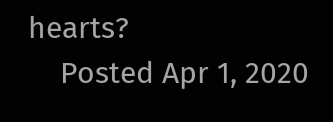hearts?
    Posted Apr 1, 2020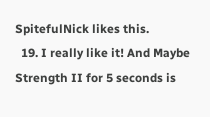SpitefulNick likes this.
  19. I really like it! And Maybe Strength II for 5 seconds is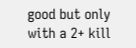good but only with a 2+ kill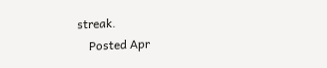streak.
    Posted Apr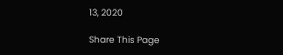13, 2020

Share This Page